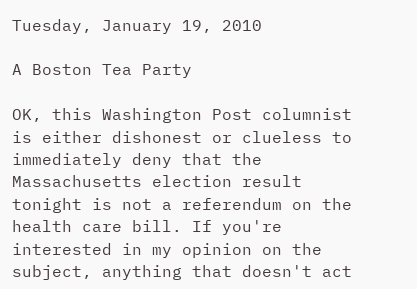Tuesday, January 19, 2010

A Boston Tea Party

OK, this Washington Post columnist is either dishonest or clueless to immediately deny that the Massachusetts election result tonight is not a referendum on the health care bill. If you're interested in my opinion on the subject, anything that doesn't act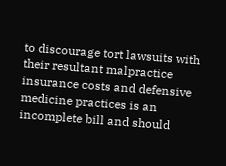to discourage tort lawsuits with their resultant malpractice insurance costs and defensive medicine practices is an incomplete bill and should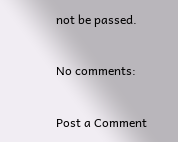not be passed.

No comments:

Post a Comment